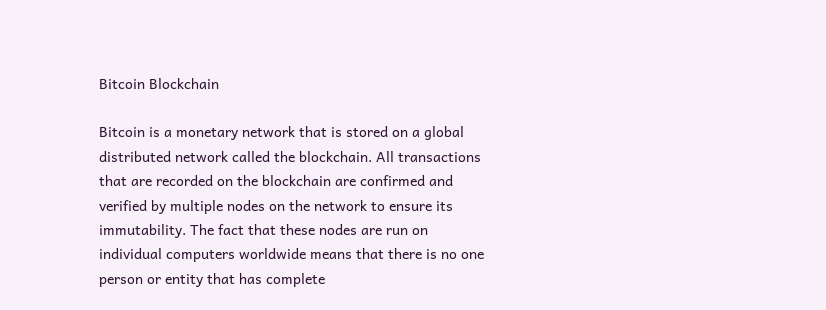Bitcoin Blockchain

Bitcoin is a monetary network that is stored on a global distributed network called the blockchain. All transactions that are recorded on the blockchain are confirmed and verified by multiple nodes on the network to ensure its immutability. The fact that these nodes are run on individual computers worldwide means that there is no one person or entity that has complete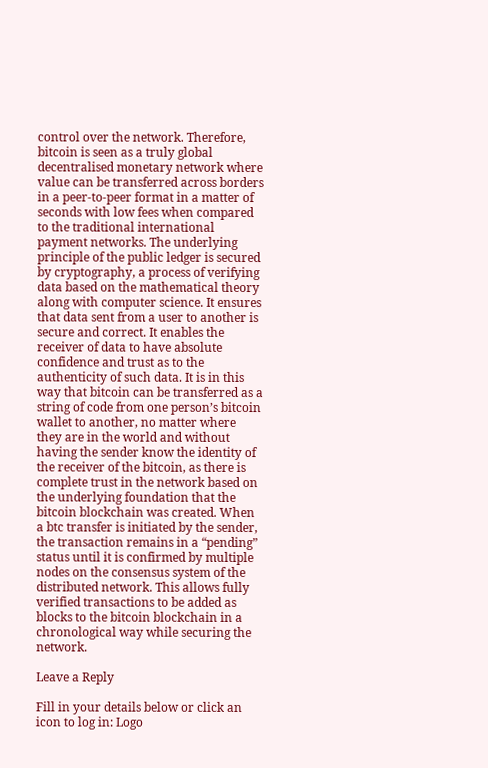control over the network. Therefore, bitcoin is seen as a truly global decentralised monetary network where value can be transferred across borders in a peer-to-peer format in a matter of seconds with low fees when compared to the traditional international payment networks. The underlying principle of the public ledger is secured by cryptography, a process of verifying data based on the mathematical theory along with computer science. It ensures that data sent from a user to another is secure and correct. It enables the receiver of data to have absolute confidence and trust as to the authenticity of such data. It is in this way that bitcoin can be transferred as a string of code from one person’s bitcoin wallet to another, no matter where they are in the world and without having the sender know the identity of the receiver of the bitcoin, as there is complete trust in the network based on the underlying foundation that the bitcoin blockchain was created. When a btc transfer is initiated by the sender, the transaction remains in a “pending” status until it is confirmed by multiple nodes on the consensus system of the distributed network. This allows fully verified transactions to be added as blocks to the bitcoin blockchain in a chronological way while securing the network.

Leave a Reply

Fill in your details below or click an icon to log in: Logo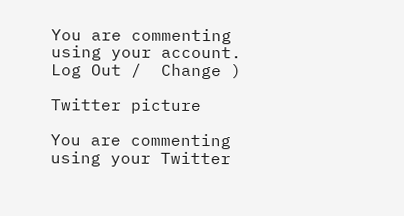You are commenting using your account. Log Out /  Change )

Twitter picture

You are commenting using your Twitter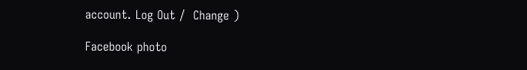account. Log Out /  Change )

Facebook photo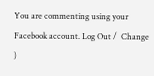You are commenting using your Facebook account. Log Out /  Change )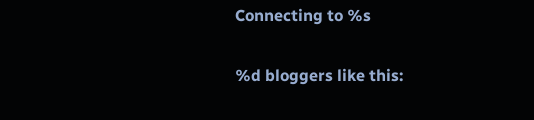Connecting to %s

%d bloggers like this: